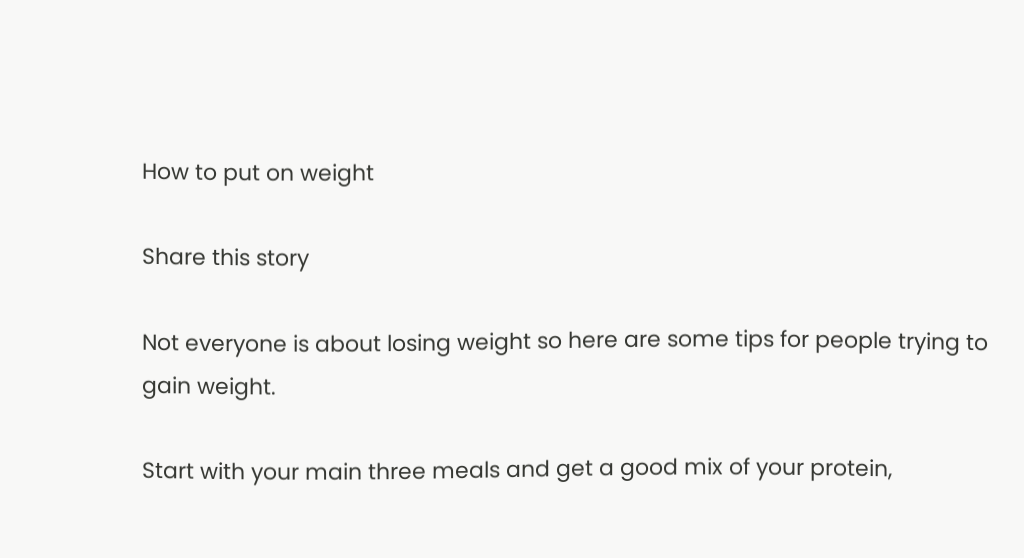How to put on weight

Share this story

Not everyone is about losing weight so here are some tips for people trying to gain weight.

Start with your main three meals and get a good mix of your protein,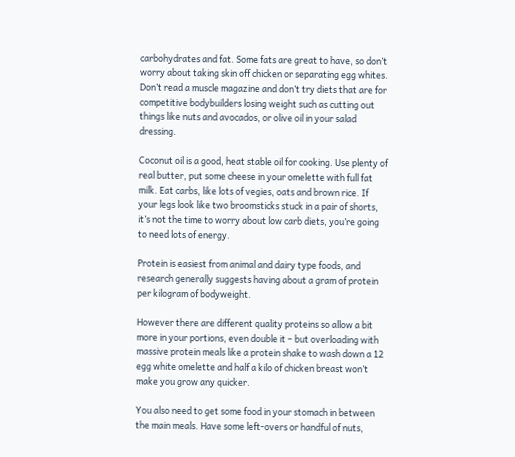carbohydrates and fat. Some fats are great to have, so don’t worry about taking skin off chicken or separating egg whites. Don’t read a muscle magazine and don’t try diets that are for competitive bodybuilders losing weight such as cutting out things like nuts and avocados, or olive oil in your salad dressing.

Coconut oil is a good, heat stable oil for cooking. Use plenty of real butter, put some cheese in your omelette with full fat milk. Eat carbs, like lots of vegies, oats and brown rice. If your legs look like two broomsticks stuck in a pair of shorts, it’s not the time to worry about low carb diets, you’re going to need lots of energy.

Protein is easiest from animal and dairy type foods, and research generally suggests having about a gram of protein per kilogram of bodyweight.

However there are different quality proteins so allow a bit more in your portions, even double it – but overloading with massive protein meals like a protein shake to wash down a 12 egg white omelette and half a kilo of chicken breast won’t make you grow any quicker.

You also need to get some food in your stomach in between the main meals. Have some left-overs or handful of nuts,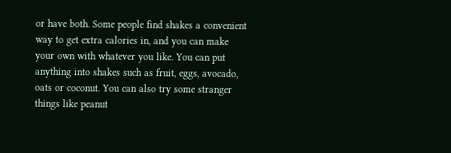or have both. Some people find shakes a convenient way to get extra calories in, and you can make your own with whatever you like. You can put anything into shakes such as fruit, eggs, avocado, oats or coconut. You can also try some stranger things like peanut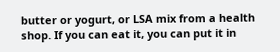butter or yogurt, or LSA mix from a health shop. If you can eat it, you can put it in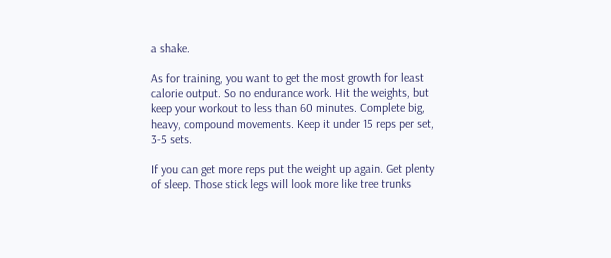a shake.

As for training, you want to get the most growth for least calorie output. So no endurance work. Hit the weights, but keep your workout to less than 60 minutes. Complete big, heavy, compound movements. Keep it under 15 reps per set, 3-5 sets.

If you can get more reps put the weight up again. Get plenty of sleep. Those stick legs will look more like tree trunks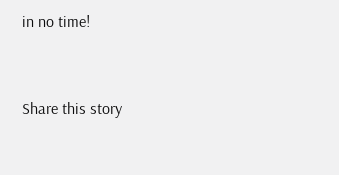in no time!


Share this story